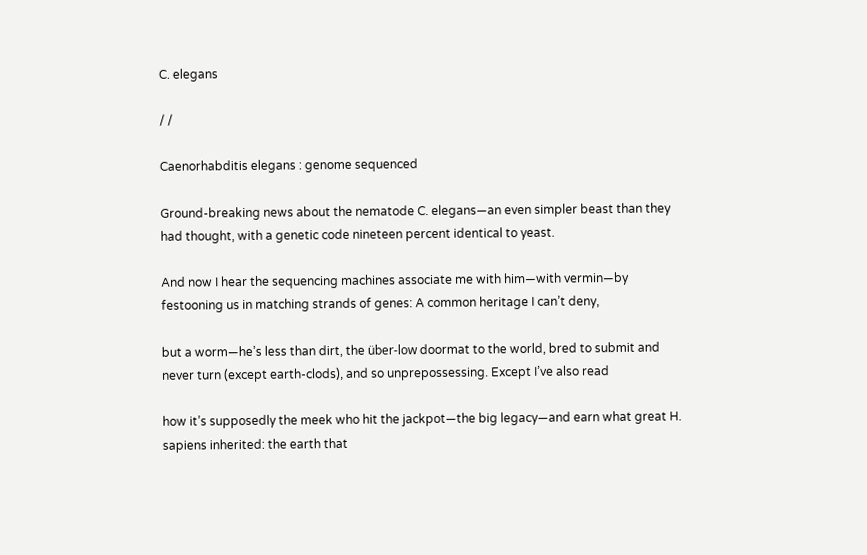C. elegans

/ /

Caenorhabditis elegans : genome sequenced

Ground-breaking news about the nematode C. elegans—an even simpler beast than they had thought, with a genetic code nineteen percent identical to yeast.

And now I hear the sequencing machines associate me with him—with vermin—by festooning us in matching strands of genes: A common heritage I can’t deny,

but a worm—he’s less than dirt, the über-low doormat to the world, bred to submit and never turn (except earth-clods), and so unprepossessing. Except I’ve also read

how it’s supposedly the meek who hit the jackpot—the big legacy—and earn what great H. sapiens inherited: the earth that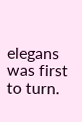elegans was first to turn.